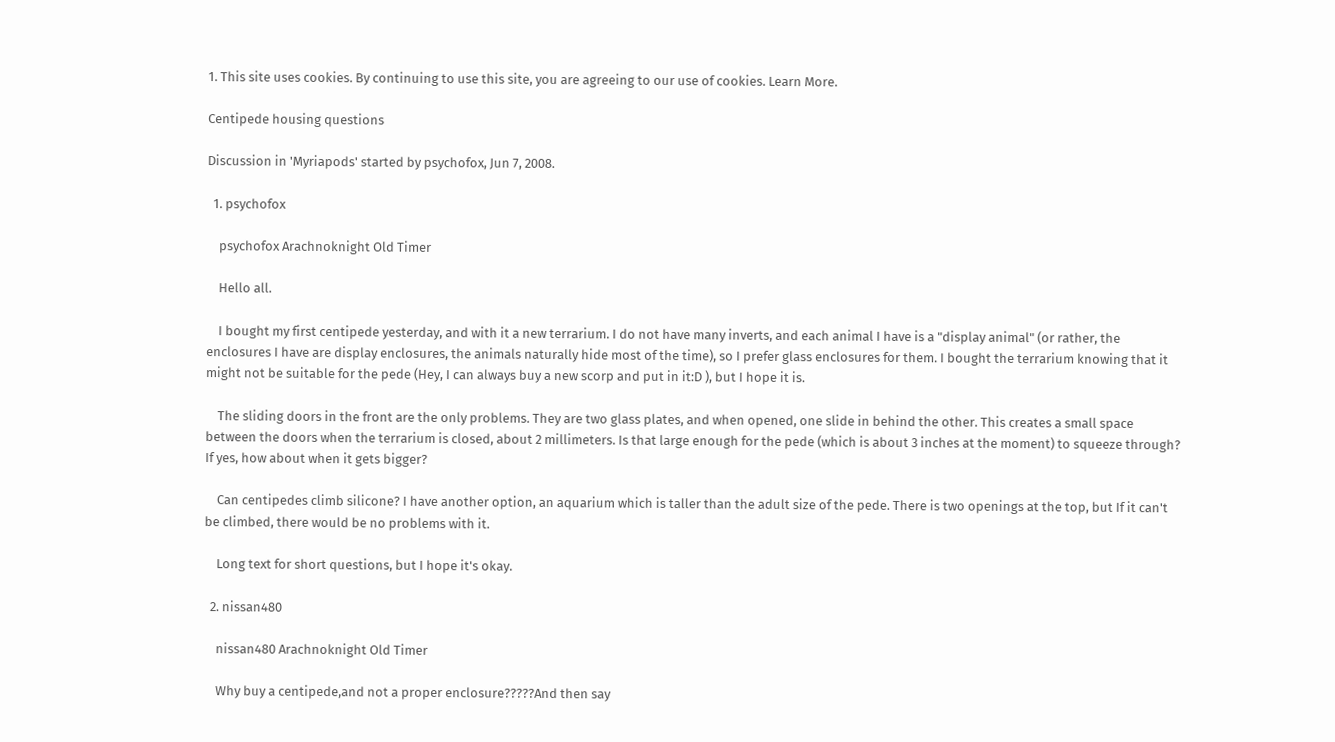1. This site uses cookies. By continuing to use this site, you are agreeing to our use of cookies. Learn More.

Centipede housing questions

Discussion in 'Myriapods' started by psychofox, Jun 7, 2008.

  1. psychofox

    psychofox Arachnoknight Old Timer

    Hello all.

    I bought my first centipede yesterday, and with it a new terrarium. I do not have many inverts, and each animal I have is a "display animal" (or rather, the enclosures I have are display enclosures, the animals naturally hide most of the time), so I prefer glass enclosures for them. I bought the terrarium knowing that it might not be suitable for the pede (Hey, I can always buy a new scorp and put in it:D ), but I hope it is.

    The sliding doors in the front are the only problems. They are two glass plates, and when opened, one slide in behind the other. This creates a small space between the doors when the terrarium is closed, about 2 millimeters. Is that large enough for the pede (which is about 3 inches at the moment) to squeeze through? If yes, how about when it gets bigger?

    Can centipedes climb silicone? I have another option, an aquarium which is taller than the adult size of the pede. There is two openings at the top, but If it can't be climbed, there would be no problems with it.

    Long text for short questions, but I hope it's okay.

  2. nissan480

    nissan480 Arachnoknight Old Timer

    Why buy a centipede,and not a proper enclosure?????And then say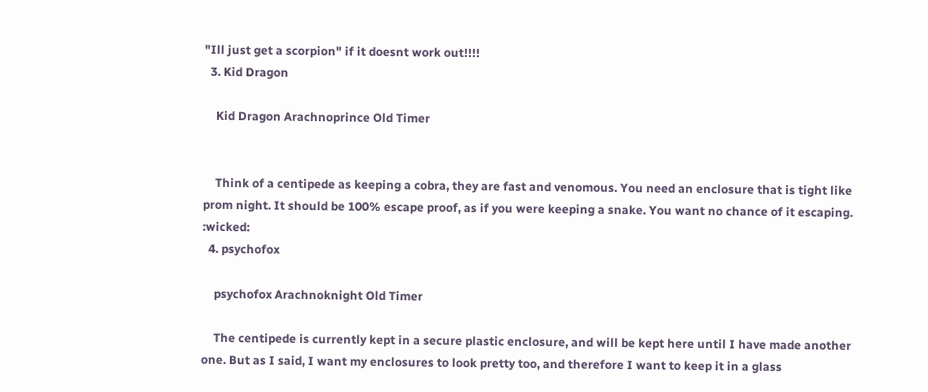"Ill just get a scorpion" if it doesnt work out!!!!
  3. Kid Dragon

    Kid Dragon Arachnoprince Old Timer


    Think of a centipede as keeping a cobra, they are fast and venomous. You need an enclosure that is tight like prom night. It should be 100% escape proof, as if you were keeping a snake. You want no chance of it escaping. :wicked:
  4. psychofox

    psychofox Arachnoknight Old Timer

    The centipede is currently kept in a secure plastic enclosure, and will be kept here until I have made another one. But as I said, I want my enclosures to look pretty too, and therefore I want to keep it in a glass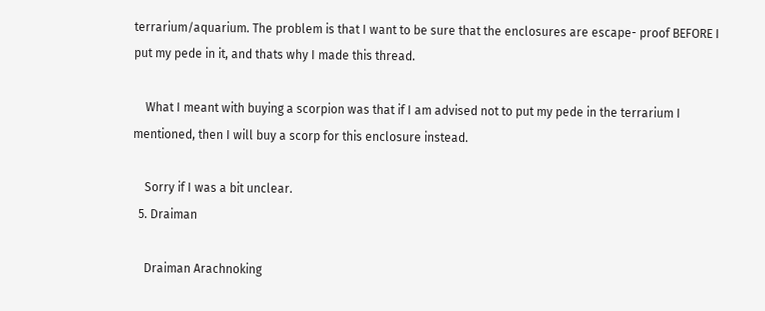terrarium/aquarium. The problem is that I want to be sure that the enclosures are escape- proof BEFORE I put my pede in it, and thats why I made this thread.

    What I meant with buying a scorpion was that if I am advised not to put my pede in the terrarium I mentioned, then I will buy a scorp for this enclosure instead.

    Sorry if I was a bit unclear.
  5. Draiman

    Draiman Arachnoking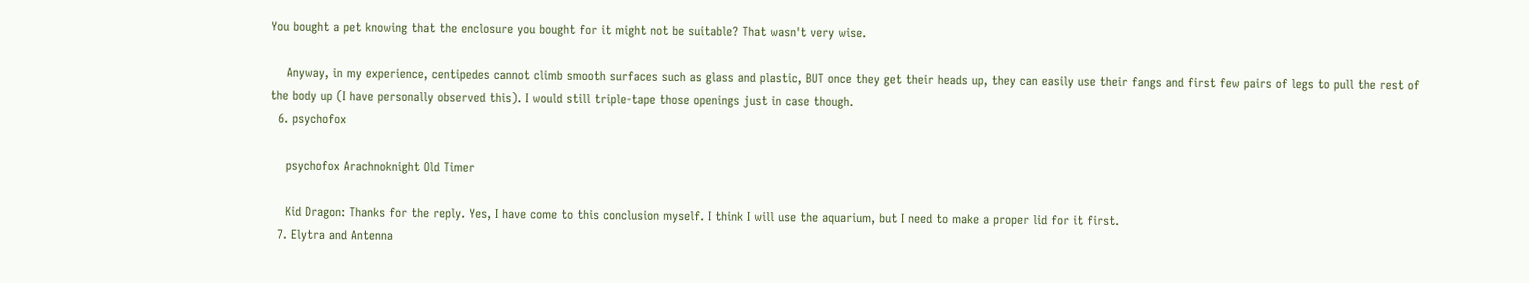You bought a pet knowing that the enclosure you bought for it might not be suitable? That wasn't very wise.

    Anyway, in my experience, centipedes cannot climb smooth surfaces such as glass and plastic, BUT once they get their heads up, they can easily use their fangs and first few pairs of legs to pull the rest of the body up (I have personally observed this). I would still triple-tape those openings just in case though.
  6. psychofox

    psychofox Arachnoknight Old Timer

    Kid Dragon: Thanks for the reply. Yes, I have come to this conclusion myself. I think I will use the aquarium, but I need to make a proper lid for it first.
  7. Elytra and Antenna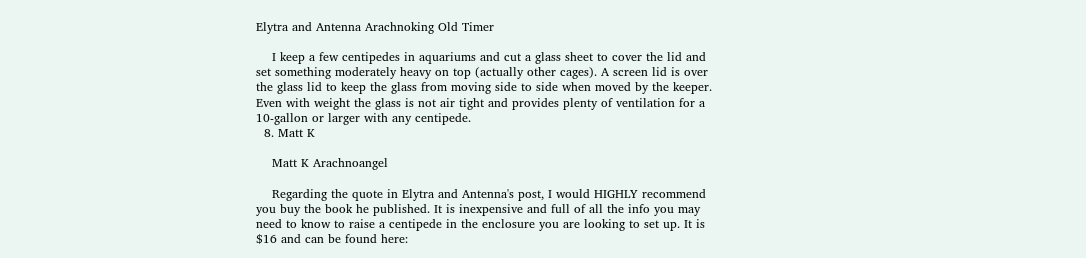Elytra and Antenna Arachnoking Old Timer

    I keep a few centipedes in aquariums and cut a glass sheet to cover the lid and set something moderately heavy on top (actually other cages). A screen lid is over the glass lid to keep the glass from moving side to side when moved by the keeper. Even with weight the glass is not air tight and provides plenty of ventilation for a 10-gallon or larger with any centipede.
  8. Matt K

    Matt K Arachnoangel

    Regarding the quote in Elytra and Antenna's post, I would HIGHLY recommend you buy the book he published. It is inexpensive and full of all the info you may need to know to raise a centipede in the enclosure you are looking to set up. It is $16 and can be found here: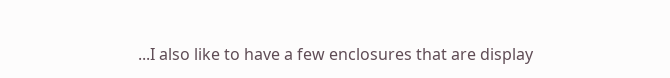...I also like to have a few enclosures that are display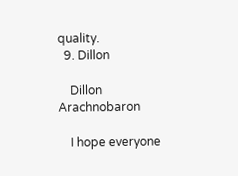quality.
  9. Dillon

    Dillon Arachnobaron

    I hope everyone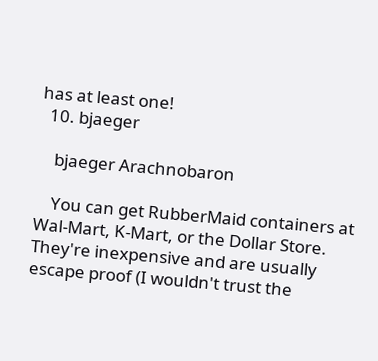has at least one!
  10. bjaeger

    bjaeger Arachnobaron

    You can get RubberMaid containers at Wal-Mart, K-Mart, or the Dollar Store. They're inexpensive and are usually escape proof (I wouldn't trust the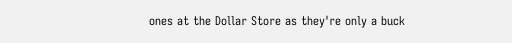ones at the Dollar Store as they're only a buck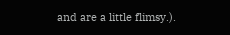and are a little flimsy.).